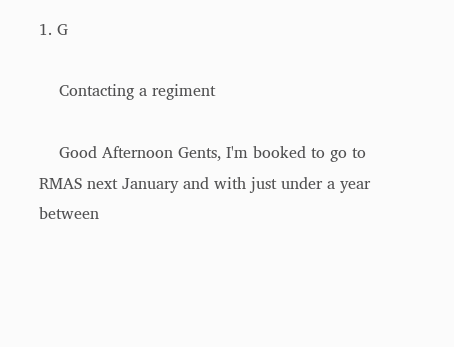1. G

    Contacting a regiment

    Good Afternoon Gents, I'm booked to go to RMAS next January and with just under a year between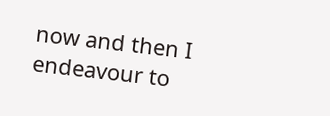now and then I endeavour to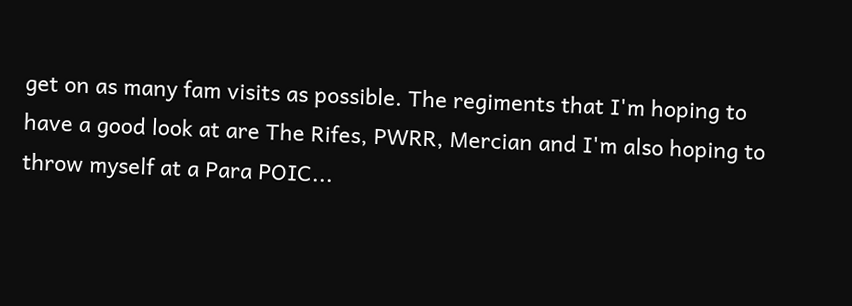get on as many fam visits as possible. The regiments that I'm hoping to have a good look at are The Rifes, PWRR, Mercian and I'm also hoping to throw myself at a Para POIC...